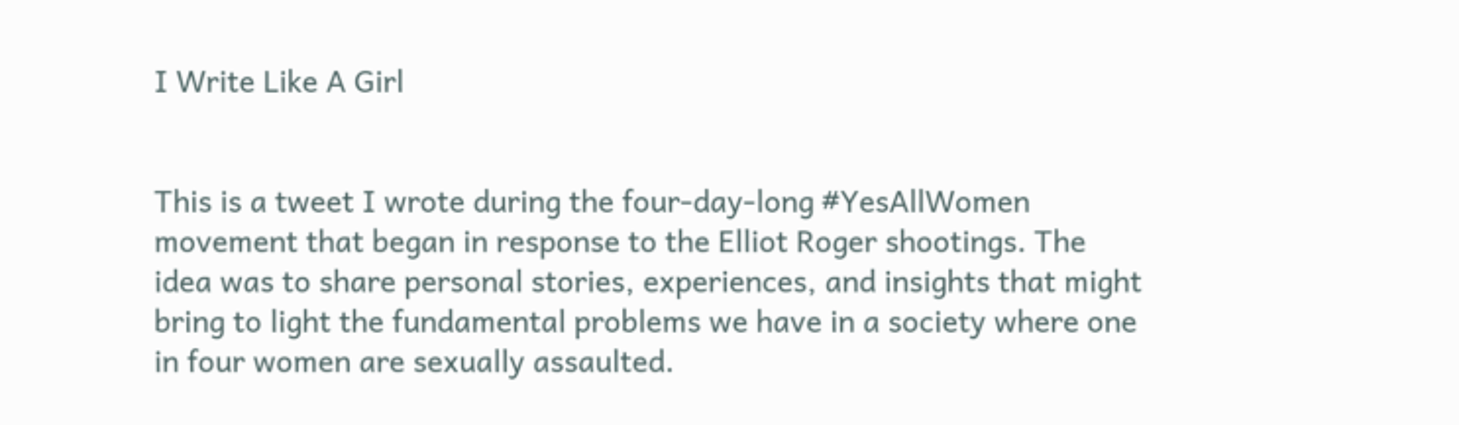I Write Like A Girl


This is a tweet I wrote during the four-day-long #YesAllWomen movement that began in response to the Elliot Roger shootings. The idea was to share personal stories, experiences, and insights that might bring to light the fundamental problems we have in a society where one in four women are sexually assaulted.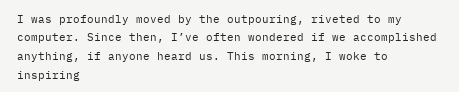I was profoundly moved by the outpouring, riveted to my computer. Since then, I’ve often wondered if we accomplished anything, if anyone heard us. This morning, I woke to inspiring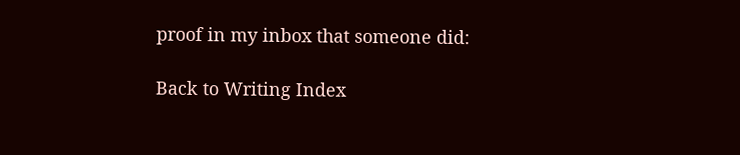proof in my inbox that someone did:

Back to Writing Index